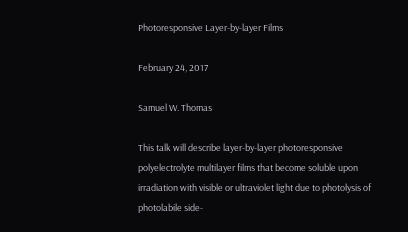Photoresponsive Layer-by-layer Films

February 24, 2017

Samuel W. Thomas

This talk will describe layer-by-layer photoresponsive polyelectrolyte multilayer films that become soluble upon irradiation with visible or ultraviolet light due to photolysis of photolabile side-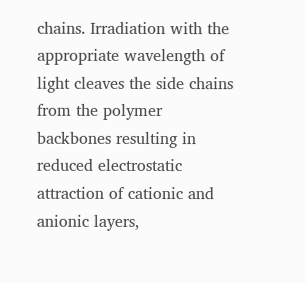chains. Irradiation with the appropriate wavelength of light cleaves the side chains from the polymer backbones resulting in reduced electrostatic attraction of cationic and anionic layers,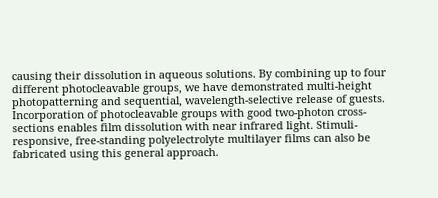causing their dissolution in aqueous solutions. By combining up to four different photocleavable groups, we have demonstrated multi-height photopatterning and sequential, wavelength-selective release of guests. Incorporation of photocleavable groups with good two-photon cross-sections enables film dissolution with near infrared light. Stimuli-responsive, free-standing polyelectrolyte multilayer films can also be fabricated using this general approach.